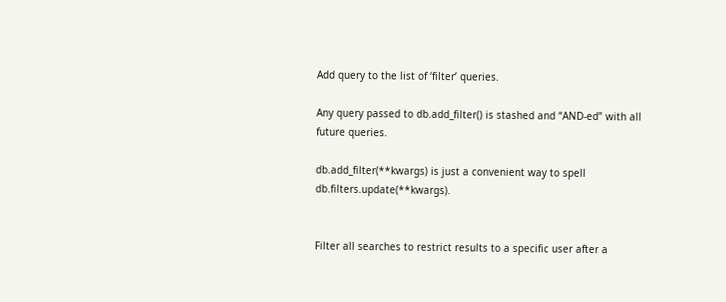Add query to the list of ‘filter’ queries.

Any query passed to db.add_filter() is stashed and “AND-ed” with all future queries.

db.add_filter(**kwargs) is just a convenient way to spell db.filters.update(**kwargs).


Filter all searches to restrict results to a specific user after a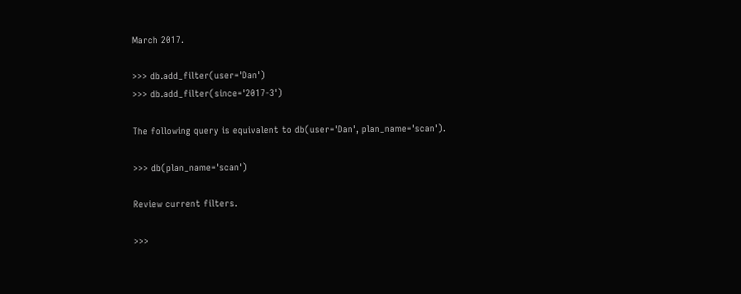March 2017.

>>> db.add_filter(user='Dan')
>>> db.add_filter(since='2017-3')

The following query is equivalent to db(user='Dan', plan_name='scan').

>>> db(plan_name='scan')

Review current filters.

>>>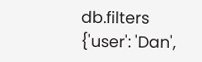db.filters
{'user': 'Dan',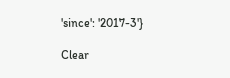'since': '2017-3'}

Clear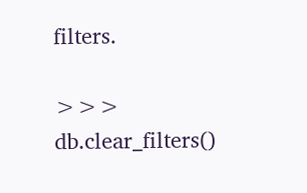filters.

>>> db.clear_filters()